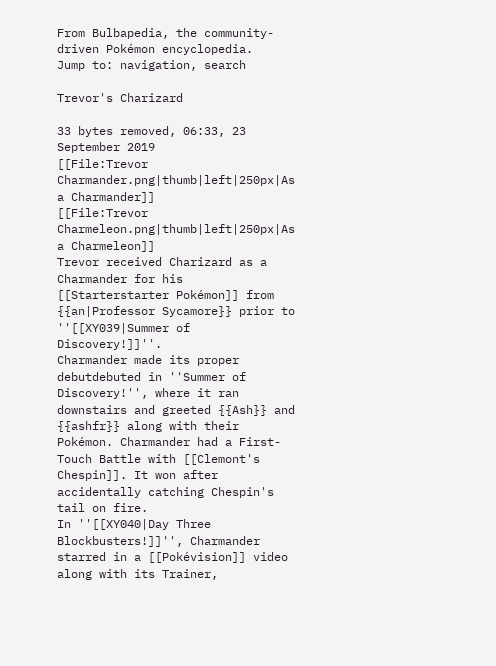From Bulbapedia, the community-driven Pokémon encyclopedia.
Jump to: navigation, search

Trevor's Charizard

33 bytes removed, 06:33, 23 September 2019
[[File:Trevor Charmander.png|thumb|left|250px|As a Charmander]]
[[File:Trevor Charmeleon.png|thumb|left|250px|As a Charmeleon]]
Trevor received Charizard as a Charmander for his [[Starterstarter Pokémon]] from {{an|Professor Sycamore}} prior to ''[[XY039|Summer of Discovery!]]''.
Charmander made its proper debutdebuted in ''Summer of Discovery!'', where it ran downstairs and greeted {{Ash}} and {{ashfr}} along with their Pokémon. Charmander had a First-Touch Battle with [[Clemont's Chespin]]. It won after accidentally catching Chespin's tail on fire.
In ''[[XY040|Day Three Blockbusters!]]'', Charmander starred in a [[Pokévision]] video along with its Trainer,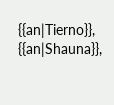{{an|Tierno}}, {{an|Shauna}},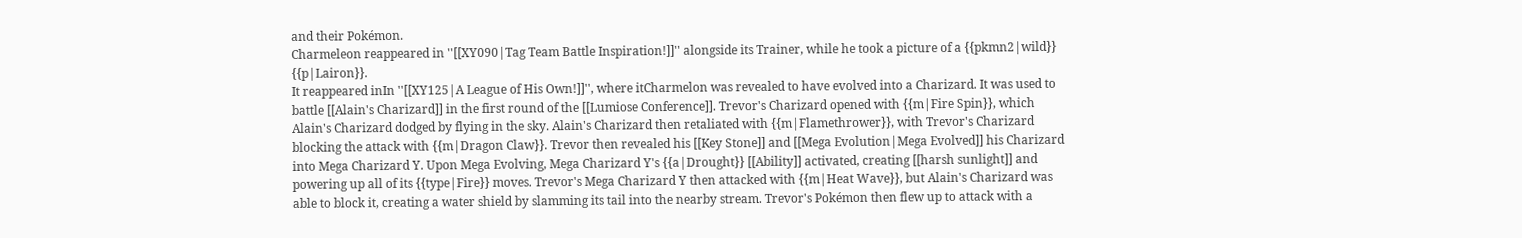and their Pokémon.
Charmeleon reappeared in ''[[XY090|Tag Team Battle Inspiration!]]'' alongside its Trainer, while he took a picture of a {{pkmn2|wild}} {{p|Lairon}}.
It reappeared inIn ''[[XY125|A League of His Own!]]'', where itCharmelon was revealed to have evolved into a Charizard. It was used to battle [[Alain's Charizard]] in the first round of the [[Lumiose Conference]]. Trevor's Charizard opened with {{m|Fire Spin}}, which Alain's Charizard dodged by flying in the sky. Alain's Charizard then retaliated with {{m|Flamethrower}}, with Trevor's Charizard blocking the attack with {{m|Dragon Claw}}. Trevor then revealed his [[Key Stone]] and [[Mega Evolution|Mega Evolved]] his Charizard into Mega Charizard Y. Upon Mega Evolving, Mega Charizard Y's {{a|Drought}} [[Ability]] activated, creating [[harsh sunlight]] and powering up all of its {{type|Fire}} moves. Trevor's Mega Charizard Y then attacked with {{m|Heat Wave}}, but Alain's Charizard was able to block it, creating a water shield by slamming its tail into the nearby stream. Trevor's Pokémon then flew up to attack with a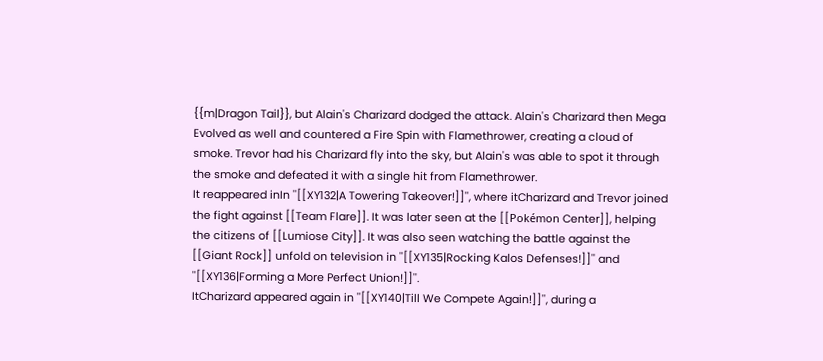{{m|Dragon Tail}}, but Alain's Charizard dodged the attack. Alain's Charizard then Mega Evolved as well and countered a Fire Spin with Flamethrower, creating a cloud of smoke. Trevor had his Charizard fly into the sky, but Alain's was able to spot it through the smoke and defeated it with a single hit from Flamethrower.
It reappeared inIn ''[[XY132|A Towering Takeover!]]'', where itCharizard and Trevor joined the fight against [[Team Flare]]. It was later seen at the [[Pokémon Center]], helping the citizens of [[Lumiose City]]. It was also seen watching the battle against the [[Giant Rock]] unfold on television in ''[[XY135|Rocking Kalos Defenses!]]'' and ''[[XY136|Forming a More Perfect Union!]]''.
ItCharizard appeared again in ''[[XY140|Till We Compete Again!]]'', during a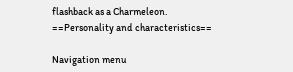flashback as a Charmeleon.
==Personality and characteristics==

Navigation menu